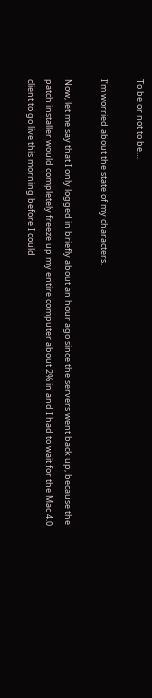To be or not to be…

I’m worried about the state of my characters.

Now, let me say that I only logged in briefly about an hour ago since the servers went back up, because the patch installer would completely freeze up my entire computer about 2% in and I had to wait for the Mac 4.0 client to go live this morning before I could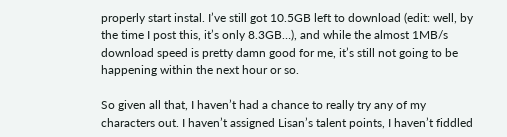properly start instal. I’ve still got 10.5GB left to download (edit: well, by the time I post this, it’s only 8.3GB…), and while the almost 1MB/s download speed is pretty damn good for me, it’s still not going to be happening within the next hour or so.

So given all that, I haven’t had a chance to really try any of my characters out. I haven’t assigned Lisan’s talent points, I haven’t fiddled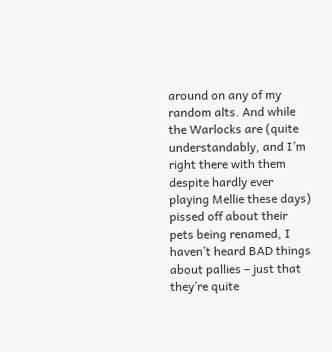around on any of my random alts. And while the Warlocks are (quite understandably, and I’m right there with them despite hardly ever playing Mellie these days) pissed off about their pets being renamed, I haven’t heard BAD things about pallies – just that they’re quite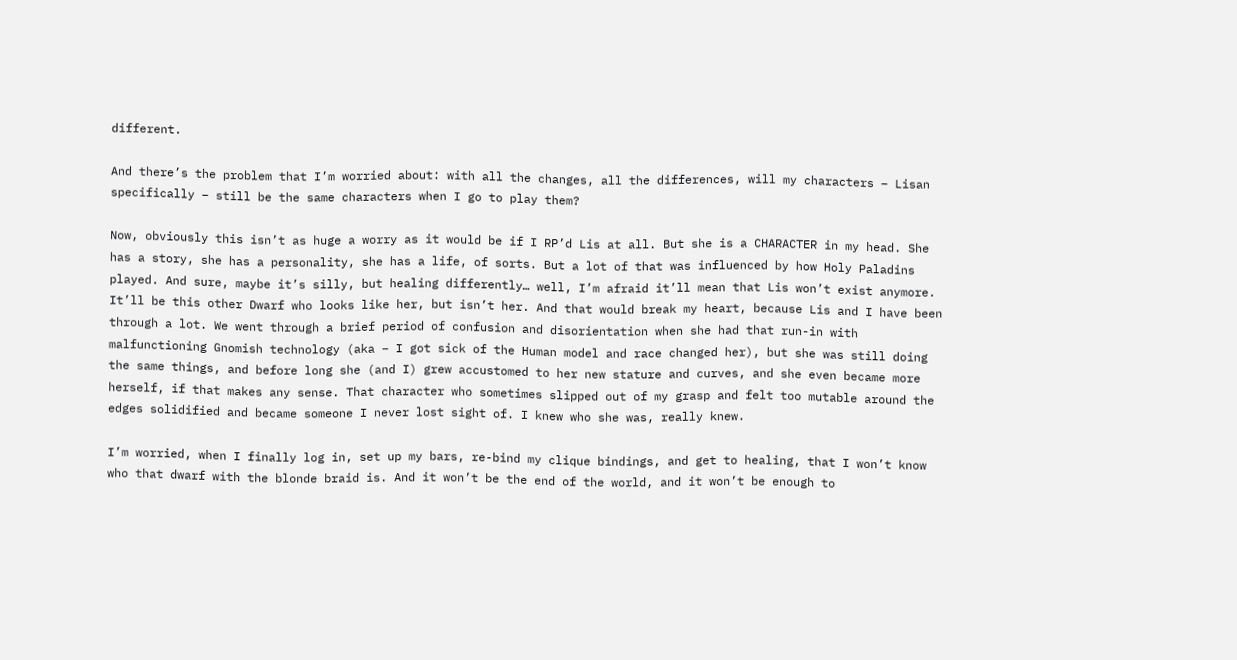different.

And there’s the problem that I’m worried about: with all the changes, all the differences, will my characters – Lisan specifically – still be the same characters when I go to play them?

Now, obviously this isn’t as huge a worry as it would be if I RP’d Lis at all. But she is a CHARACTER in my head. She has a story, she has a personality, she has a life, of sorts. But a lot of that was influenced by how Holy Paladins played. And sure, maybe it’s silly, but healing differently… well, I’m afraid it’ll mean that Lis won’t exist anymore. It’ll be this other Dwarf who looks like her, but isn’t her. And that would break my heart, because Lis and I have been through a lot. We went through a brief period of confusion and disorientation when she had that run-in with malfunctioning Gnomish technology (aka – I got sick of the Human model and race changed her), but she was still doing the same things, and before long she (and I) grew accustomed to her new stature and curves, and she even became more herself, if that makes any sense. That character who sometimes slipped out of my grasp and felt too mutable around the edges solidified and became someone I never lost sight of. I knew who she was, really knew.

I’m worried, when I finally log in, set up my bars, re-bind my clique bindings, and get to healing, that I won’t know who that dwarf with the blonde braid is. And it won’t be the end of the world, and it won’t be enough to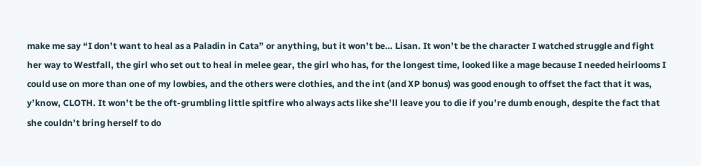make me say “I don’t want to heal as a Paladin in Cata” or anything, but it won’t be… Lisan. It won’t be the character I watched struggle and fight her way to Westfall, the girl who set out to heal in melee gear, the girl who has, for the longest time, looked like a mage because I needed heirlooms I could use on more than one of my lowbies, and the others were clothies, and the int (and XP bonus) was good enough to offset the fact that it was, y’know, CLOTH. It won’t be the oft-grumbling little spitfire who always acts like she’ll leave you to die if you’re dumb enough, despite the fact that she couldn’t bring herself to do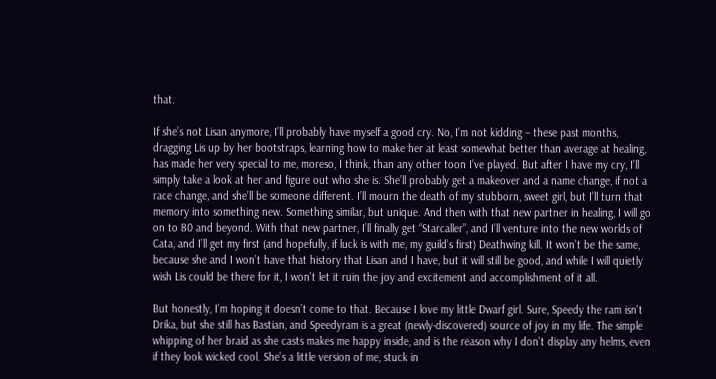that.

If she’s not Lisan anymore, I’ll probably have myself a good cry. No, I’m not kidding – these past months, dragging Lis up by her bootstraps, learning how to make her at least somewhat better than average at healing, has made her very special to me, moreso, I think, than any other toon I’ve played. But after I have my cry, I’ll simply take a look at her and figure out who she is. She’ll probably get a makeover and a name change, if not a race change, and she’ll be someone different. I’ll mourn the death of my stubborn, sweet girl, but I’ll turn that memory into something new. Something similar, but unique. And then with that new partner in healing, I will go on to 80 and beyond. With that new partner, I’ll finally get “Starcaller”, and I’ll venture into the new worlds of Cata, and I’ll get my first (and hopefully, if luck is with me, my guild’s first) Deathwing kill. It won’t be the same, because she and I won’t have that history that Lisan and I have, but it will still be good, and while I will quietly wish Lis could be there for it, I won’t let it ruin the joy and excitement and accomplishment of it all.

But honestly, I’m hoping it doesn’t come to that. Because I love my little Dwarf girl. Sure, Speedy the ram isn’t Drika, but she still has Bastian, and Speedyram is a great (newly-discovered) source of joy in my life. The simple whipping of her braid as she casts makes me happy inside, and is the reason why I don’t display any helms, even if they look wicked cool. She’s a little version of me, stuck in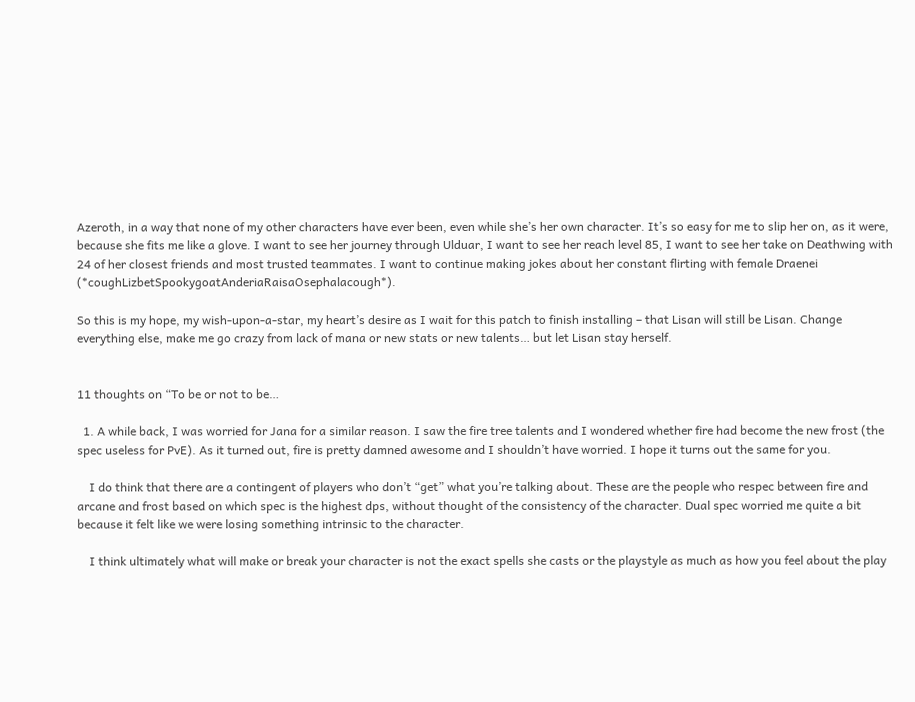Azeroth, in a way that none of my other characters have ever been, even while she’s her own character. It’s so easy for me to slip her on, as it were, because she fits me like a glove. I want to see her journey through Ulduar, I want to see her reach level 85, I want to see her take on Deathwing with 24 of her closest friends and most trusted teammates. I want to continue making jokes about her constant flirting with female Draenei (*coughLizbetSpookygoatAnderiaRaisaOsephalacough*).

So this is my hope, my wish-upon-a-star, my heart’s desire as I wait for this patch to finish installing – that Lisan will still be Lisan. Change everything else, make me go crazy from lack of mana or new stats or new talents… but let Lisan stay herself.


11 thoughts on “To be or not to be…

  1. A while back, I was worried for Jana for a similar reason. I saw the fire tree talents and I wondered whether fire had become the new frost (the spec useless for PvE). As it turned out, fire is pretty damned awesome and I shouldn’t have worried. I hope it turns out the same for you.

    I do think that there are a contingent of players who don’t “get” what you’re talking about. These are the people who respec between fire and arcane and frost based on which spec is the highest dps, without thought of the consistency of the character. Dual spec worried me quite a bit because it felt like we were losing something intrinsic to the character.

    I think ultimately what will make or break your character is not the exact spells she casts or the playstyle as much as how you feel about the play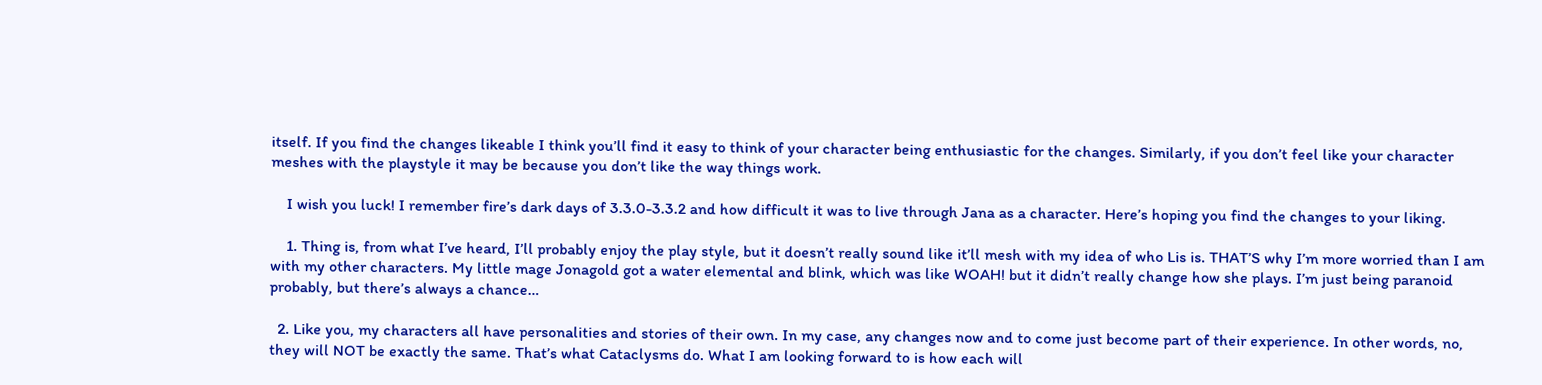itself. If you find the changes likeable I think you’ll find it easy to think of your character being enthusiastic for the changes. Similarly, if you don’t feel like your character meshes with the playstyle it may be because you don’t like the way things work.

    I wish you luck! I remember fire’s dark days of 3.3.0-3.3.2 and how difficult it was to live through Jana as a character. Here’s hoping you find the changes to your liking.

    1. Thing is, from what I’ve heard, I’ll probably enjoy the play style, but it doesn’t really sound like it’ll mesh with my idea of who Lis is. THAT’S why I’m more worried than I am with my other characters. My little mage Jonagold got a water elemental and blink, which was like WOAH! but it didn’t really change how she plays. I’m just being paranoid probably, but there’s always a chance…

  2. Like you, my characters all have personalities and stories of their own. In my case, any changes now and to come just become part of their experience. In other words, no, they will NOT be exactly the same. That’s what Cataclysms do. What I am looking forward to is how each will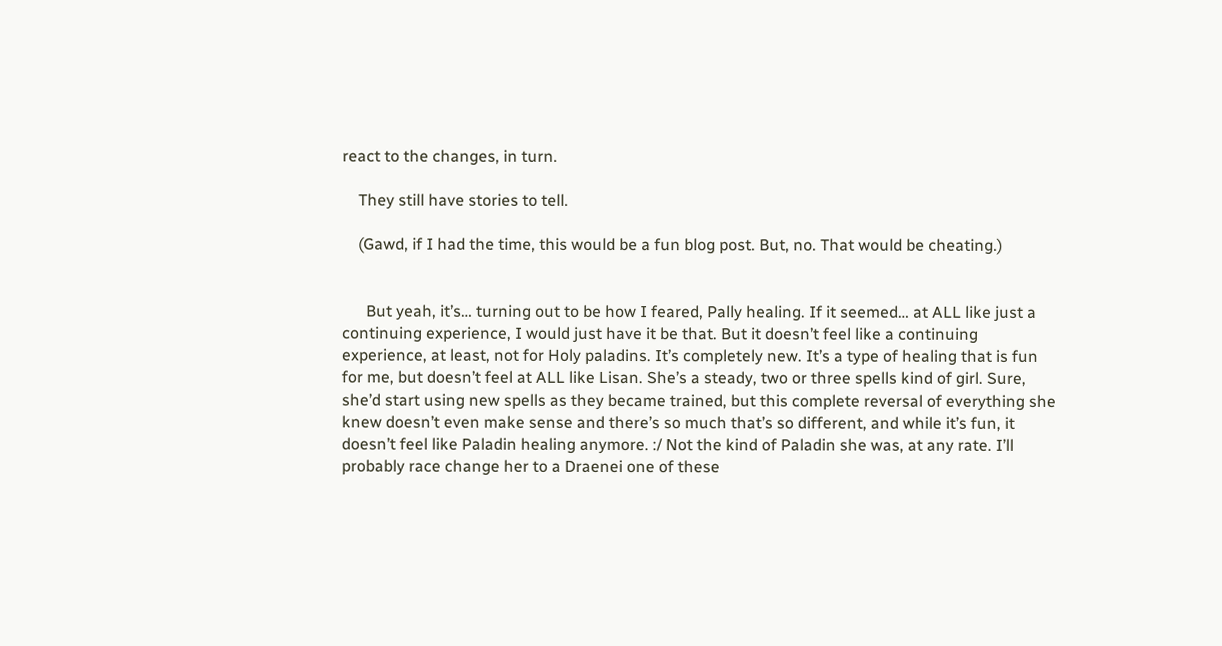react to the changes, in turn.

    They still have stories to tell.

    (Gawd, if I had the time, this would be a fun blog post. But, no. That would be cheating.)


      But yeah, it’s… turning out to be how I feared, Pally healing. If it seemed… at ALL like just a continuing experience, I would just have it be that. But it doesn’t feel like a continuing experience, at least, not for Holy paladins. It’s completely new. It’s a type of healing that is fun for me, but doesn’t feel at ALL like Lisan. She’s a steady, two or three spells kind of girl. Sure, she’d start using new spells as they became trained, but this complete reversal of everything she knew doesn’t even make sense and there’s so much that’s so different, and while it’s fun, it doesn’t feel like Paladin healing anymore. :/ Not the kind of Paladin she was, at any rate. I’ll probably race change her to a Draenei one of these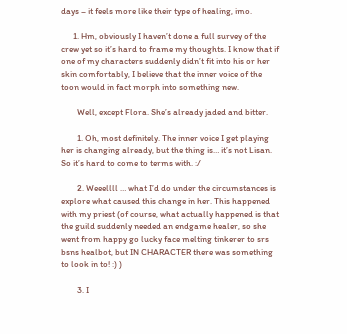days – it feels more like their type of healing, imo.

      1. Hm, obviously I haven’t done a full survey of the crew yet so it’s hard to frame my thoughts. I know that if one of my characters suddenly didn’t fit into his or her skin comfortably, I believe that the inner voice of the toon would in fact morph into something new.

        Well, except Flora. She’s already jaded and bitter.

        1. Oh, most definitely. The inner voice I get playing her is changing already, but the thing is… it’s not Lisan. So it’s hard to come to terms with. :/

        2. Weeellll … what I’d do under the circumstances is explore what caused this change in her. This happened with my priest (of course, what actually happened is that the guild suddenly needed an endgame healer, so she went from happy go lucky face melting tinkerer to srs bsns healbot, but IN CHARACTER there was something to look in to! :) )

        3. I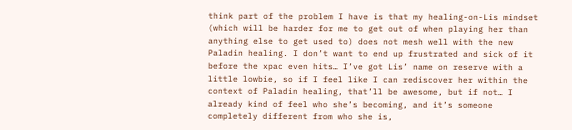think part of the problem I have is that my healing-on-Lis mindset (which will be harder for me to get out of when playing her than anything else to get used to) does not mesh well with the new Paladin healing. I don’t want to end up frustrated and sick of it before the xpac even hits… I’ve got Lis’ name on reserve with a little lowbie, so if I feel like I can rediscover her within the context of Paladin healing, that’ll be awesome, but if not… I already kind of feel who she’s becoming, and it’s someone completely different from who she is,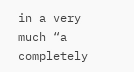in a very much “a completely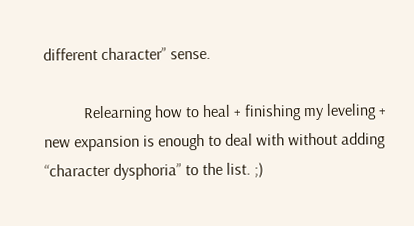different character” sense.

          Relearning how to heal + finishing my leveling + new expansion is enough to deal with without adding “character dysphoria” to the list. ;)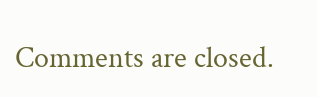Comments are closed.